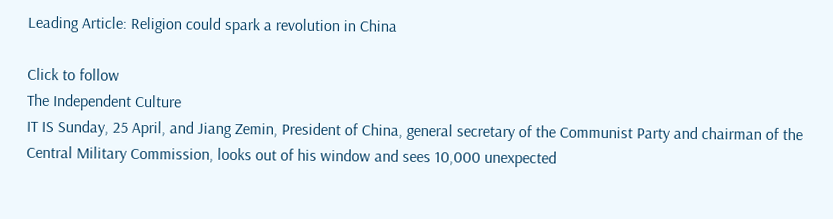Leading Article: Religion could spark a revolution in China

Click to follow
The Independent Culture
IT IS Sunday, 25 April, and Jiang Zemin, President of China, general secretary of the Communist Party and chairman of the Central Military Commission, looks out of his window and sees 10,000 unexpected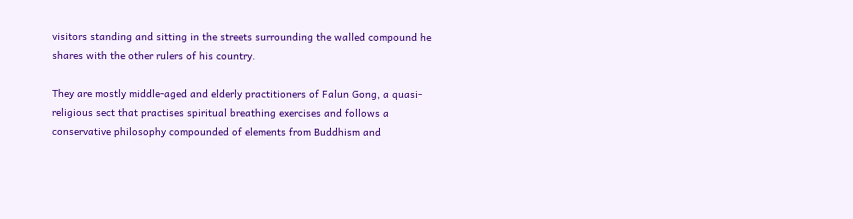visitors standing and sitting in the streets surrounding the walled compound he shares with the other rulers of his country.

They are mostly middle-aged and elderly practitioners of Falun Gong, a quasi-religious sect that practises spiritual breathing exercises and follows a conservative philosophy compounded of elements from Buddhism and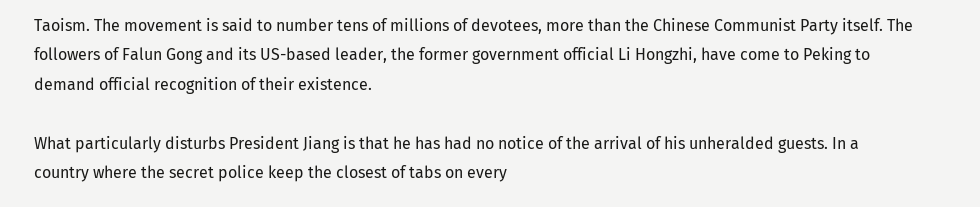Taoism. The movement is said to number tens of millions of devotees, more than the Chinese Communist Party itself. The followers of Falun Gong and its US-based leader, the former government official Li Hongzhi, have come to Peking to demand official recognition of their existence.

What particularly disturbs President Jiang is that he has had no notice of the arrival of his unheralded guests. In a country where the secret police keep the closest of tabs on every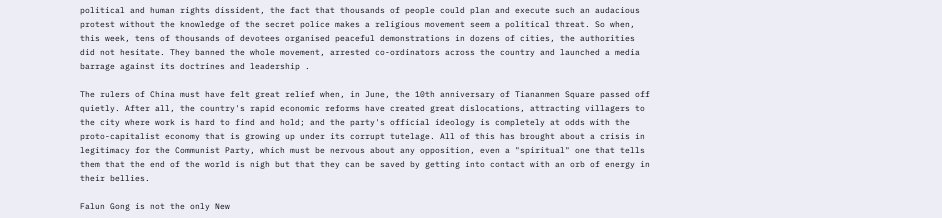political and human rights dissident, the fact that thousands of people could plan and execute such an audacious protest without the knowledge of the secret police makes a religious movement seem a political threat. So when, this week, tens of thousands of devotees organised peaceful demonstrations in dozens of cities, the authorities did not hesitate. They banned the whole movement, arrested co-ordinators across the country and launched a media barrage against its doctrines and leadership .

The rulers of China must have felt great relief when, in June, the 10th anniversary of Tiananmen Square passed off quietly. After all, the country's rapid economic reforms have created great dislocations, attracting villagers to the city where work is hard to find and hold; and the party's official ideology is completely at odds with the proto-capitalist economy that is growing up under its corrupt tutelage. All of this has brought about a crisis in legitimacy for the Communist Party, which must be nervous about any opposition, even a "spiritual" one that tells them that the end of the world is nigh but that they can be saved by getting into contact with an orb of energy in their bellies.

Falun Gong is not the only New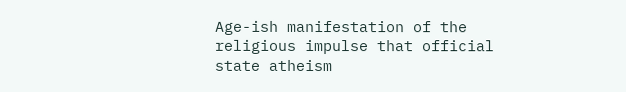Age-ish manifestation of the religious impulse that official state atheism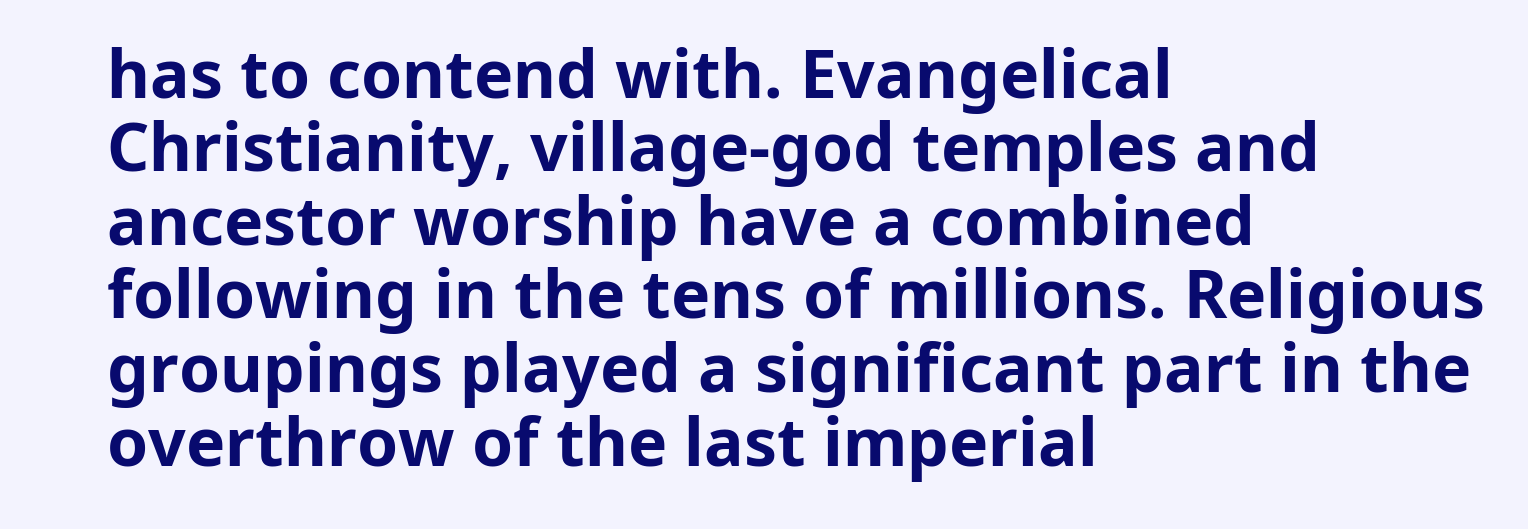has to contend with. Evangelical Christianity, village-god temples and ancestor worship have a combined following in the tens of millions. Religious groupings played a significant part in the overthrow of the last imperial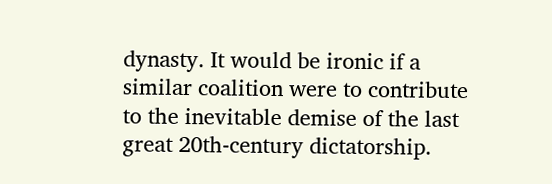dynasty. It would be ironic if a similar coalition were to contribute to the inevitable demise of the last great 20th-century dictatorship.